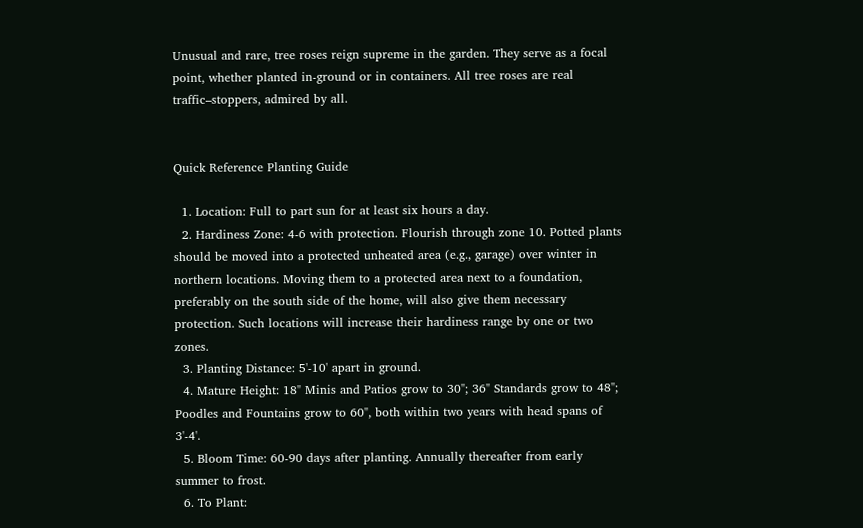Unusual and rare, tree roses reign supreme in the garden. They serve as a focal point, whether planted in-ground or in containers. All tree roses are real traffic–stoppers, admired by all.


Quick Reference Planting Guide

  1. Location: Full to part sun for at least six hours a day.
  2. Hardiness Zone: 4-6 with protection. Flourish through zone 10. Potted plants should be moved into a protected unheated area (e.g., garage) over winter in northern locations. Moving them to a protected area next to a foundation, preferably on the south side of the home, will also give them necessary protection. Such locations will increase their hardiness range by one or two zones.
  3. Planting Distance: 5'-10' apart in ground.
  4. Mature Height: 18" Minis and Patios grow to 30"; 36" Standards grow to 48"; Poodles and Fountains grow to 60", both within two years with head spans of 3'-4'.
  5. Bloom Time: 60-90 days after planting. Annually thereafter from early summer to frost.
  6. To Plant: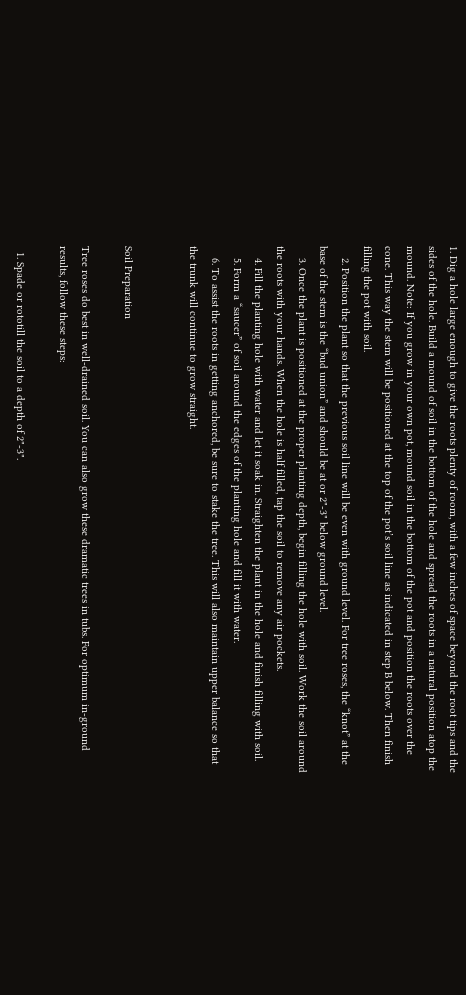1. Dig a hole large enough to give the roots plenty of room, with a few inches of space beyond the root tips and the sides of the hole. Build a mound of soil in the bottom of the hole and spread the roots in a natural position atop the mound. Note: If you grow in your own pot, mound soil in the bottom of the pot and position the roots over the cone. This way the stem will be positioned at the top of the pot’s soil line as indicated in step B below. Then finish filling the pot with soil.
    2. Position the plant so that the previous soil line will be even with ground level. For tree roses, the “knot” at the base of the stem is the “bud union” and should be at or 2"-3" below ground level.
    3. Once the plant is positioned at the proper planting depth, begin filling the hole with soil. Work the soil around the roots with your hands. When the hole is half filled, tap the soil to remove any air pockets.
    4. Fill the planting hole with water and let it soak in. Straighten the plant in the hole and finish filling with soil.
    5. Form a “saucer” of soil around the edges of the planting hole and fill it with water.
    6. To assist the roots in getting anchored, be sure to stake the tree. This will also maintain upper balance so that the trunk will continue to grow straight.


Soil Preparation

Tree roses do best in well-drained soil. You can also grow these dramatic trees in tubs. For optimum in-ground results, follow these steps:

  1. Spade or rototill the soil to a depth of 2"-3".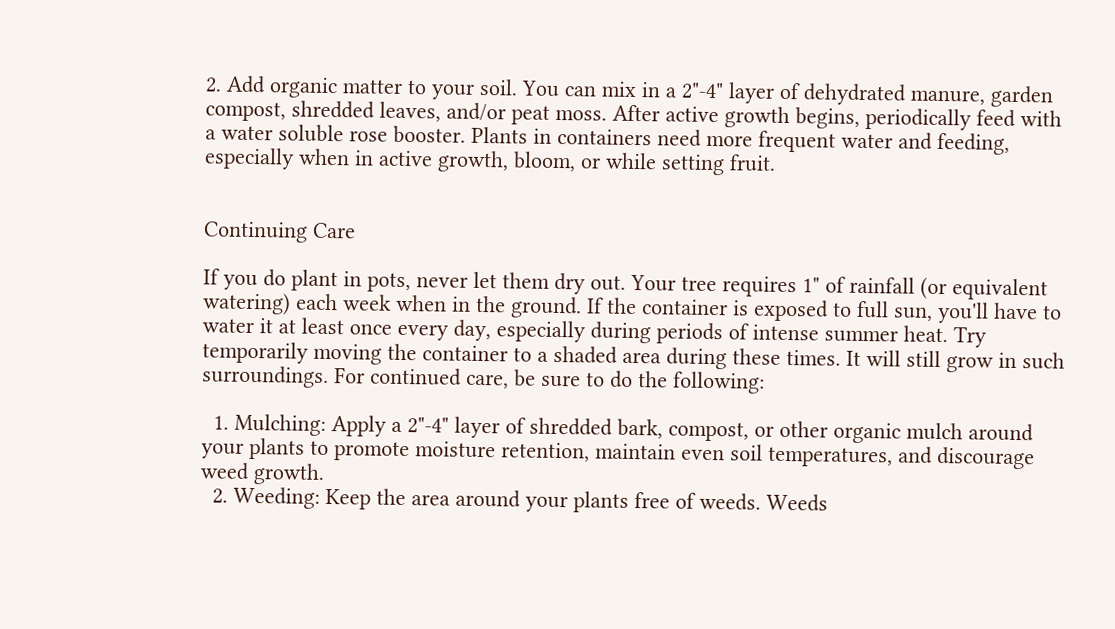2. Add organic matter to your soil. You can mix in a 2"-4" layer of dehydrated manure, garden compost, shredded leaves, and/or peat moss. After active growth begins, periodically feed with a water soluble rose booster. Plants in containers need more frequent water and feeding, especially when in active growth, bloom, or while setting fruit.


Continuing Care

If you do plant in pots, never let them dry out. Your tree requires 1" of rainfall (or equivalent watering) each week when in the ground. If the container is exposed to full sun, you'll have to water it at least once every day, especially during periods of intense summer heat. Try temporarily moving the container to a shaded area during these times. It will still grow in such surroundings. For continued care, be sure to do the following:

  1. Mulching: Apply a 2"-4" layer of shredded bark, compost, or other organic mulch around your plants to promote moisture retention, maintain even soil temperatures, and discourage weed growth.
  2. Weeding: Keep the area around your plants free of weeds. Weeds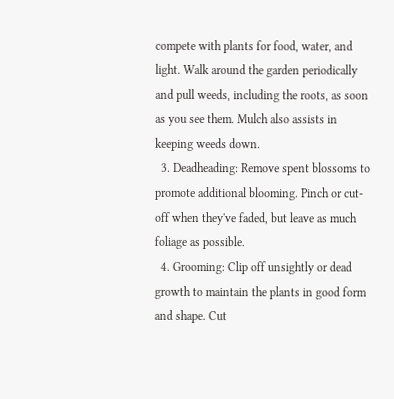compete with plants for food, water, and light. Walk around the garden periodically and pull weeds, including the roots, as soon as you see them. Mulch also assists in keeping weeds down.
  3. Deadheading: Remove spent blossoms to promote additional blooming. Pinch or cut-off when they've faded, but leave as much foliage as possible.
  4. Grooming: Clip off unsightly or dead growth to maintain the plants in good form and shape. Cut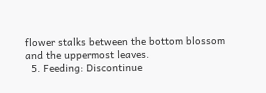flower stalks between the bottom blossom and the uppermost leaves.
  5. Feeding: Discontinue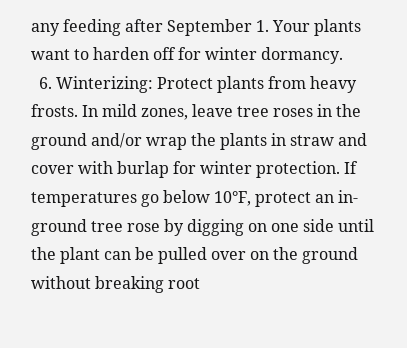any feeding after September 1. Your plants want to harden off for winter dormancy.
  6. Winterizing: Protect plants from heavy frosts. In mild zones, leave tree roses in the ground and/or wrap the plants in straw and cover with burlap for winter protection. If temperatures go below 10°F, protect an in-ground tree rose by digging on one side until the plant can be pulled over on the ground without breaking root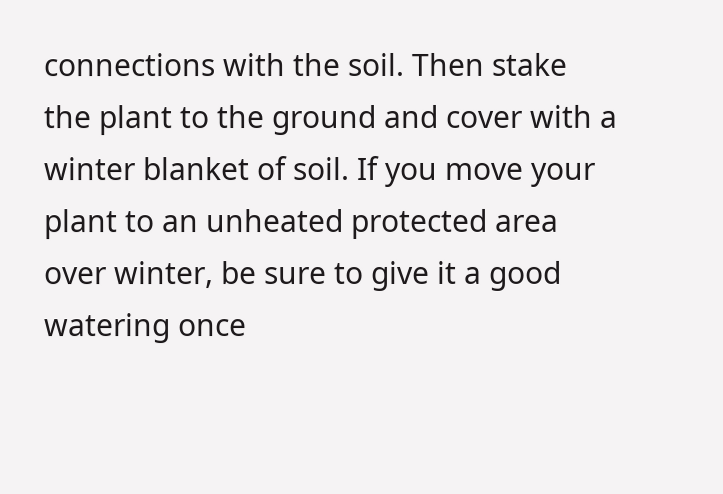connections with the soil. Then stake the plant to the ground and cover with a winter blanket of soil. If you move your plant to an unheated protected area over winter, be sure to give it a good watering once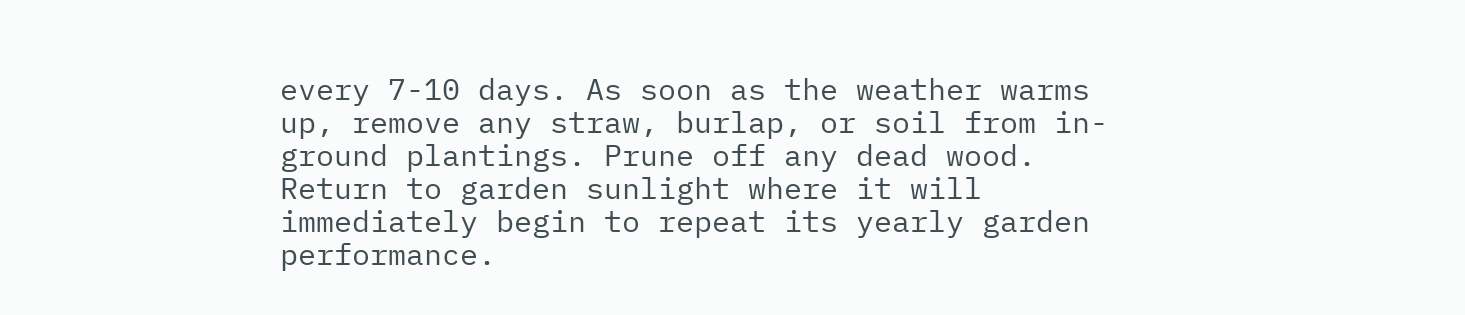every 7-10 days. As soon as the weather warms up, remove any straw, burlap, or soil from in-ground plantings. Prune off any dead wood. Return to garden sunlight where it will immediately begin to repeat its yearly garden performance.